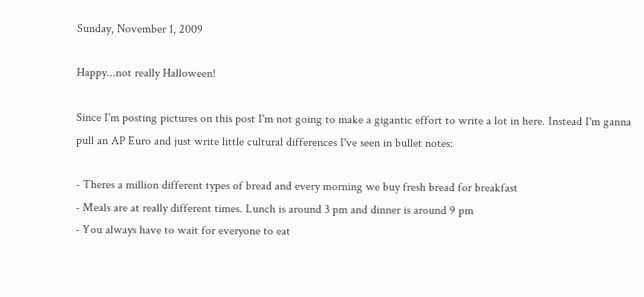Sunday, November 1, 2009

Happy...not really Halloween!

Since I'm posting pictures on this post I'm not going to make a gigantic effort to write a lot in here. Instead I'm ganna pull an AP Euro and just write little cultural differences I've seen in bullet notes:

- Theres a million different types of bread and every morning we buy fresh bread for breakfast
- Meals are at really different times. Lunch is around 3 pm and dinner is around 9 pm
- You always have to wait for everyone to eat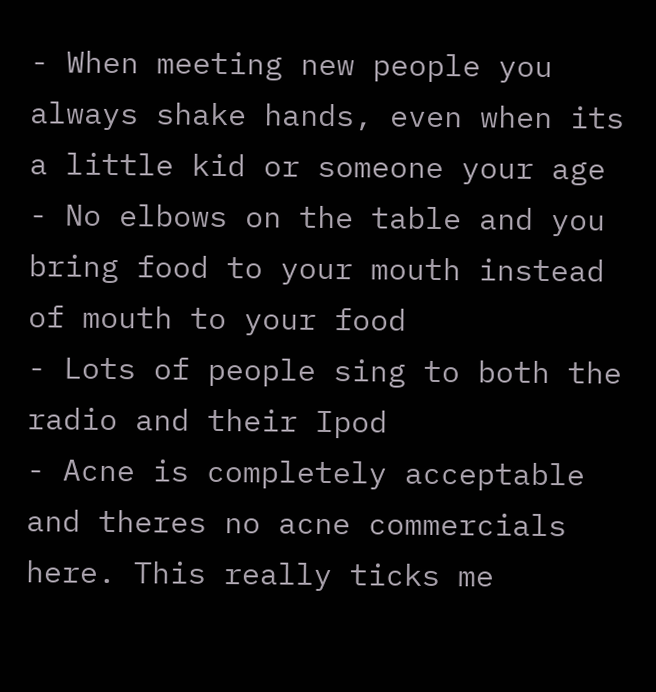- When meeting new people you always shake hands, even when its a little kid or someone your age
- No elbows on the table and you bring food to your mouth instead of mouth to your food
- Lots of people sing to both the radio and their Ipod
- Acne is completely acceptable and theres no acne commercials here. This really ticks me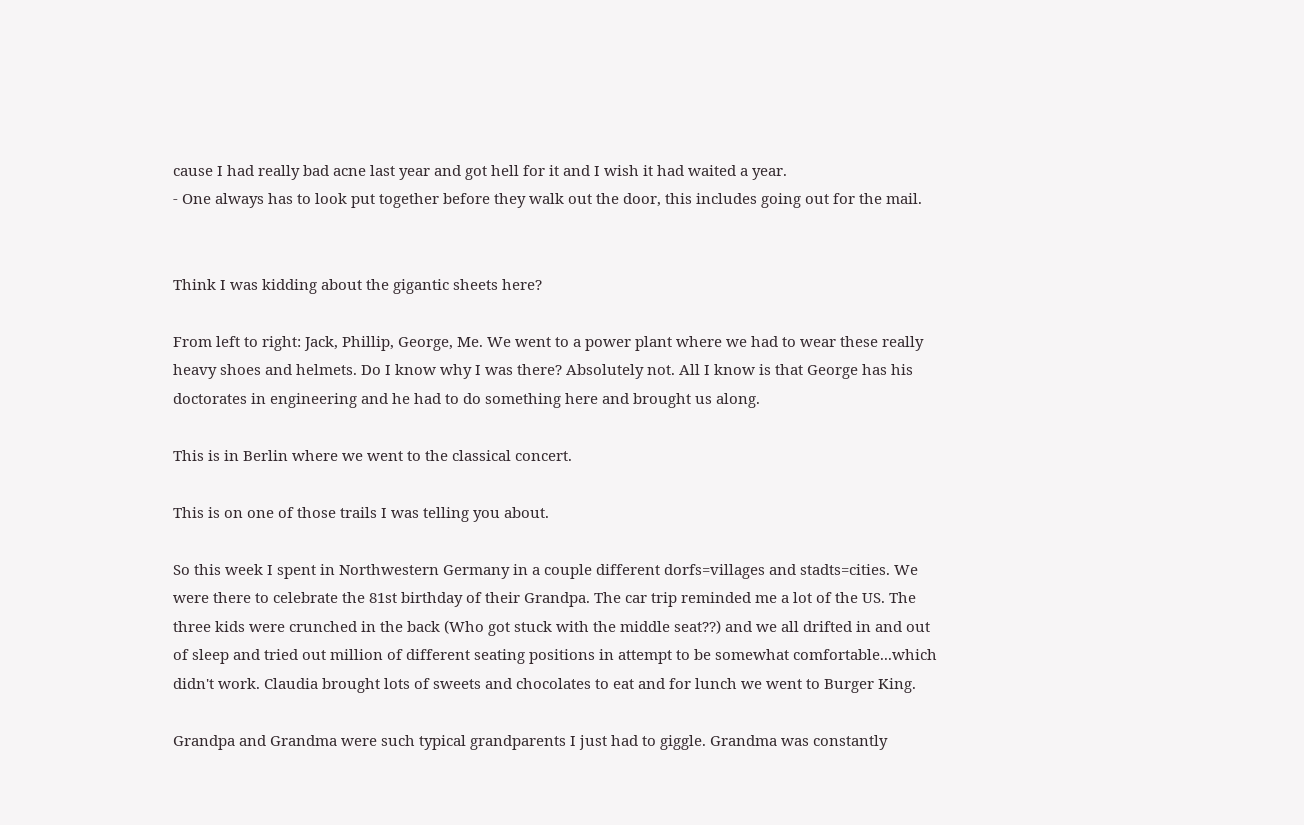cause I had really bad acne last year and got hell for it and I wish it had waited a year.
- One always has to look put together before they walk out the door, this includes going out for the mail.


Think I was kidding about the gigantic sheets here?

From left to right: Jack, Phillip, George, Me. We went to a power plant where we had to wear these really heavy shoes and helmets. Do I know why I was there? Absolutely not. All I know is that George has his doctorates in engineering and he had to do something here and brought us along.

This is in Berlin where we went to the classical concert.

This is on one of those trails I was telling you about.

So this week I spent in Northwestern Germany in a couple different dorfs=villages and stadts=cities. We were there to celebrate the 81st birthday of their Grandpa. The car trip reminded me a lot of the US. The three kids were crunched in the back (Who got stuck with the middle seat??) and we all drifted in and out of sleep and tried out million of different seating positions in attempt to be somewhat comfortable...which didn't work. Claudia brought lots of sweets and chocolates to eat and for lunch we went to Burger King.

Grandpa and Grandma were such typical grandparents I just had to giggle. Grandma was constantly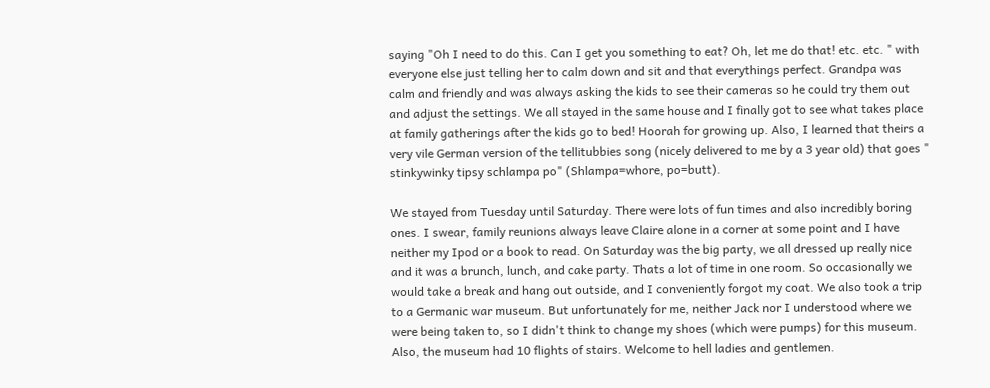saying "Oh I need to do this. Can I get you something to eat? Oh, let me do that! etc. etc. " with everyone else just telling her to calm down and sit and that everythings perfect. Grandpa was calm and friendly and was always asking the kids to see their cameras so he could try them out and adjust the settings. We all stayed in the same house and I finally got to see what takes place at family gatherings after the kids go to bed! Hoorah for growing up. Also, I learned that theirs a very vile German version of the tellitubbies song (nicely delivered to me by a 3 year old) that goes " stinkywinky tipsy schlampa po" (Shlampa=whore, po=butt).

We stayed from Tuesday until Saturday. There were lots of fun times and also incredibly boring ones. I swear, family reunions always leave Claire alone in a corner at some point and I have neither my Ipod or a book to read. On Saturday was the big party, we all dressed up really nice and it was a brunch, lunch, and cake party. Thats a lot of time in one room. So occasionally we would take a break and hang out outside, and I conveniently forgot my coat. We also took a trip to a Germanic war museum. But unfortunately for me, neither Jack nor I understood where we were being taken to, so I didn't think to change my shoes (which were pumps) for this museum. Also, the museum had 10 flights of stairs. Welcome to hell ladies and gentlemen.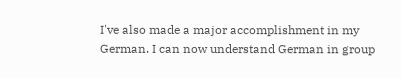I've also made a major accomplishment in my German. I can now understand German in group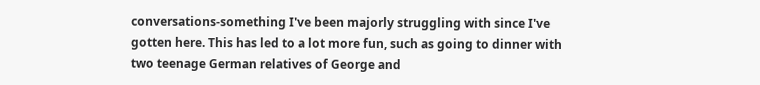conversations-something I've been majorly struggling with since I've gotten here. This has led to a lot more fun, such as going to dinner with two teenage German relatives of George and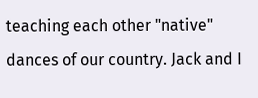teaching each other "native" dances of our country. Jack and I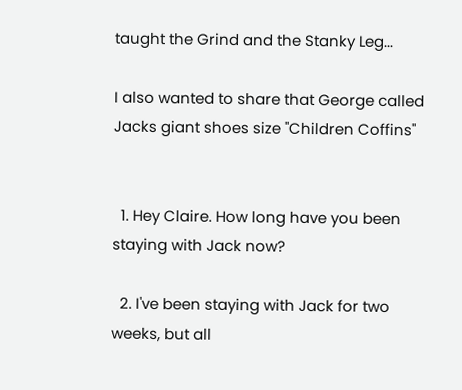taught the Grind and the Stanky Leg...

I also wanted to share that George called Jacks giant shoes size "Children Coffins"


  1. Hey Claire. How long have you been staying with Jack now?

  2. I've been staying with Jack for two weeks, but all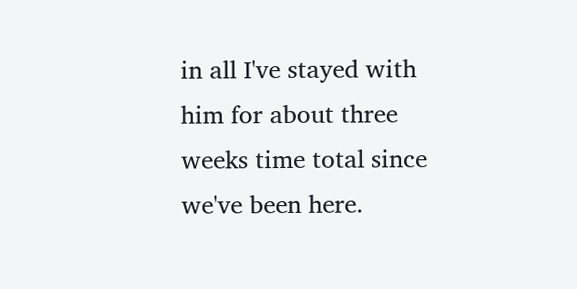in all I've stayed with him for about three weeks time total since we've been here.